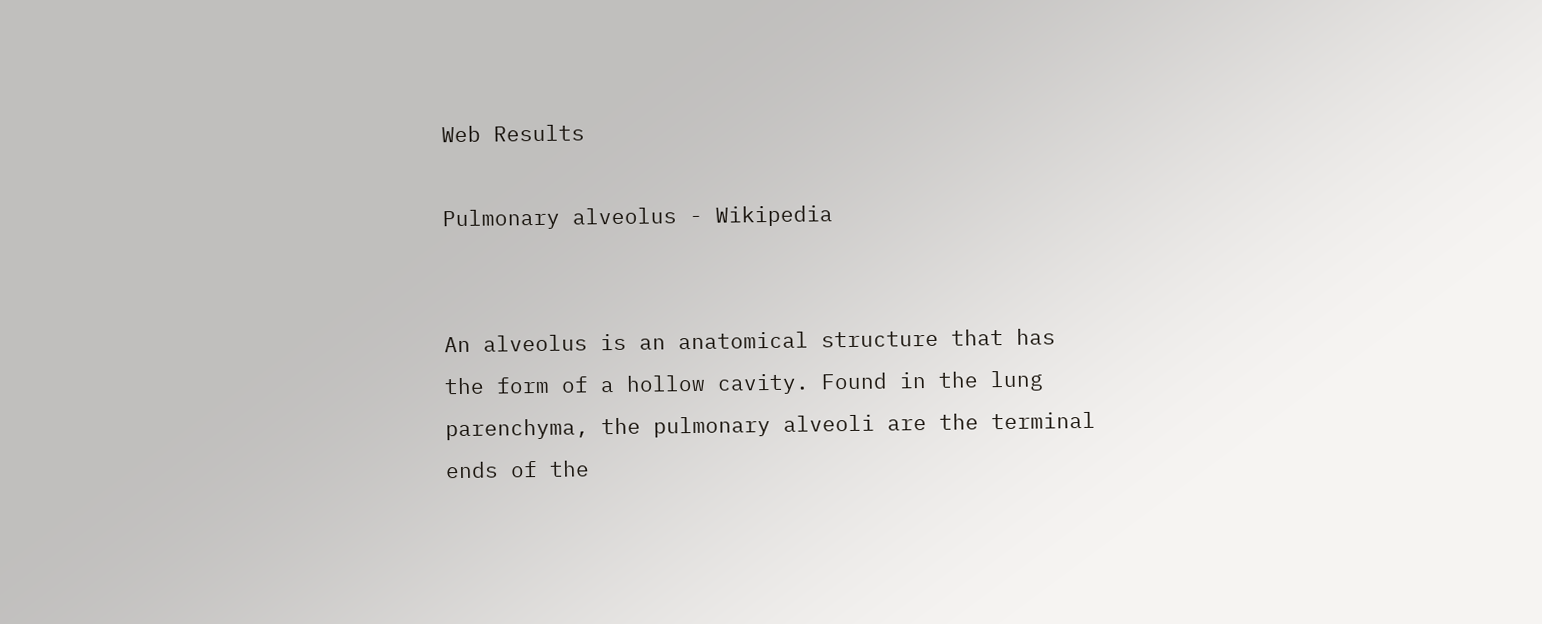Web Results

Pulmonary alveolus - Wikipedia


An alveolus is an anatomical structure that has the form of a hollow cavity. Found in the lung parenchyma, the pulmonary alveoli are the terminal ends of the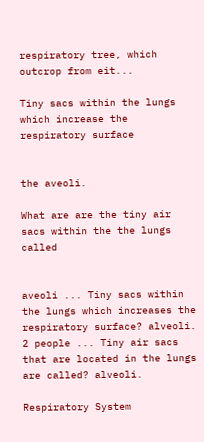respiratory tree, which outcrop from eit...

Tiny sacs within the lungs which increase the respiratory surface


the aveoli.

What are are the tiny air sacs within the the lungs called


aveoli ... Tiny sacs within the lungs which increases the respiratory surface? alveoli. 2 people ... Tiny air sacs that are located in the lungs are called? alveoli.

Respiratory System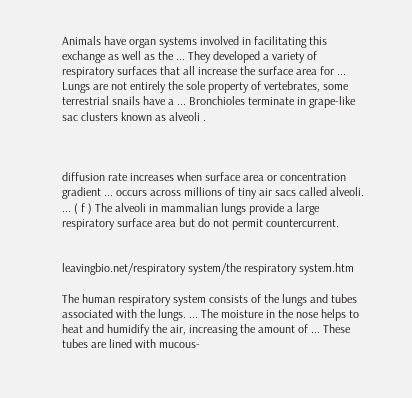Animals have organ systems involved in facilitating this exchange as well as the ... They developed a variety of respiratory surfaces that all increase the surface area for ... Lungs are not entirely the sole property of vertebrates, some terrestrial snails have a ... Bronchioles terminate in grape-like sac clusters known as alveoli .



diffusion rate increases when surface area or concentration gradient ... occurs across millions of tiny air sacs called alveoli. ... ( f ) The alveoli in mammalian lungs provide a large respiratory surface area but do not permit countercurrent.


leavingbio.net/respiratory system/the respiratory system.htm

The human respiratory system consists of the lungs and tubes associated with the lungs. ... The moisture in the nose helps to heat and humidify the air, increasing the amount of ... These tubes are lined with mucous-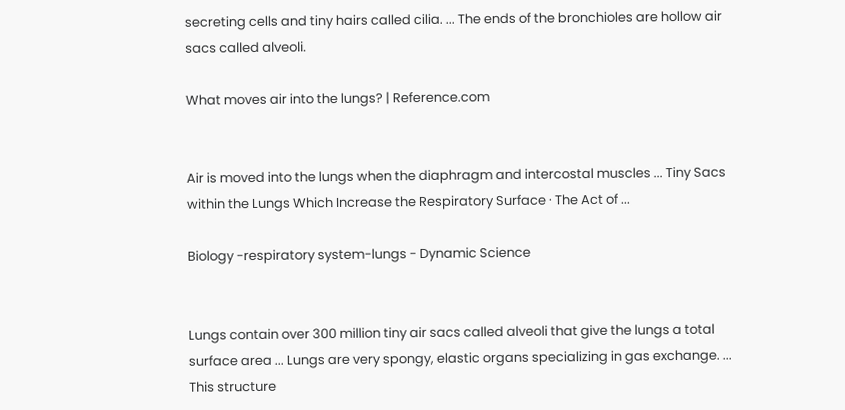secreting cells and tiny hairs called cilia. ... The ends of the bronchioles are hollow air sacs called alveoli.

What moves air into the lungs? | Reference.com


Air is moved into the lungs when the diaphragm and intercostal muscles ... Tiny Sacs within the Lungs Which Increase the Respiratory Surface · The Act of ...

Biology -respiratory system-lungs - Dynamic Science


Lungs contain over 300 million tiny air sacs called alveoli that give the lungs a total surface area ... Lungs are very spongy, elastic organs specializing in gas exchange. ... This structure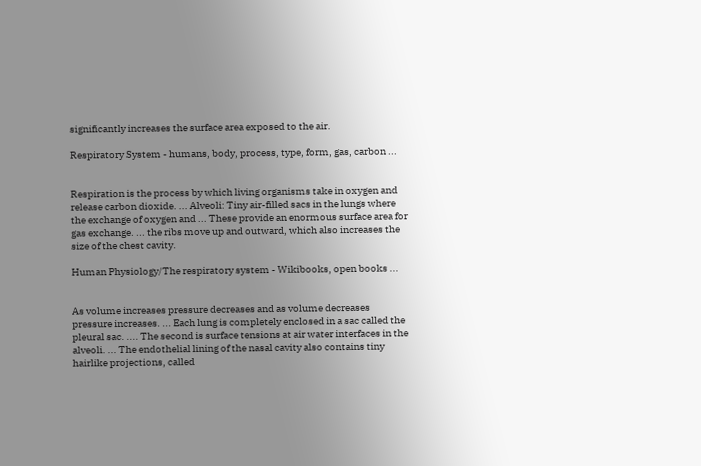significantly increases the surface area exposed to the air.

Respiratory System - humans, body, process, type, form, gas, carbon ...


Respiration is the process by which living organisms take in oxygen and release carbon dioxide. ... Alveoli: Tiny air-filled sacs in the lungs where the exchange of oxygen and ... These provide an enormous surface area for gas exchange. ... the ribs move up and outward, which also increases the size of the chest cavity.

Human Physiology/The respiratory system - Wikibooks, open books ...


As volume increases pressure decreases and as volume decreases pressure increases. ... Each lung is completely enclosed in a sac called the pleural sac. .... The second is surface tensions at air water interfaces in the alveoli. ... The endothelial lining of the nasal cavity also contains tiny hairlike projections, called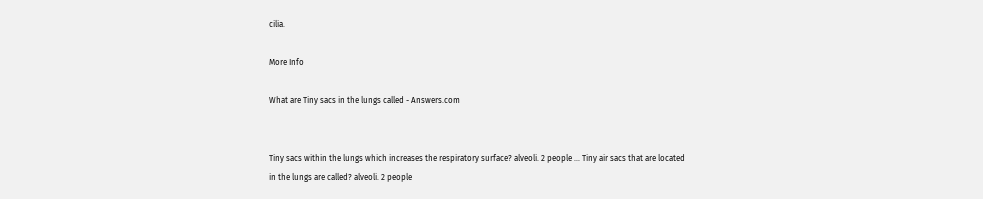cilia.

More Info

What are Tiny sacs in the lungs called - Answers.com


Tiny sacs within the lungs which increases the respiratory surface? alveoli. 2 people ... Tiny air sacs that are located in the lungs are called? alveoli. 2 people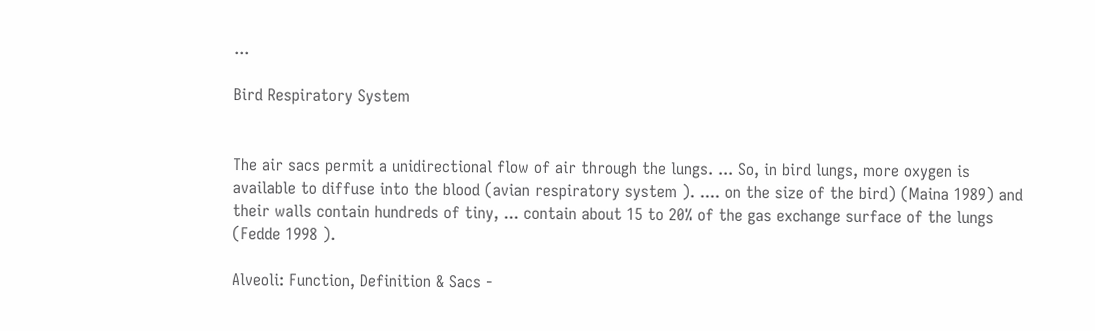...

Bird Respiratory System


The air sacs permit a unidirectional flow of air through the lungs. ... So, in bird lungs, more oxygen is available to diffuse into the blood (avian respiratory system ). .... on the size of the bird) (Maina 1989) and their walls contain hundreds of tiny, ... contain about 15 to 20% of the gas exchange surface of the lungs (Fedde 1998 ).

Alveoli: Function, Definition & Sacs -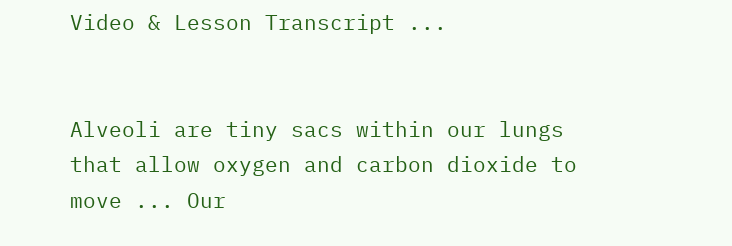Video & Lesson Transcript ...


Alveoli are tiny sacs within our lungs that allow oxygen and carbon dioxide to move ... Our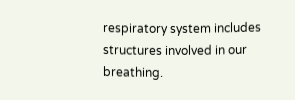respiratory system includes structures involved in our breathing.